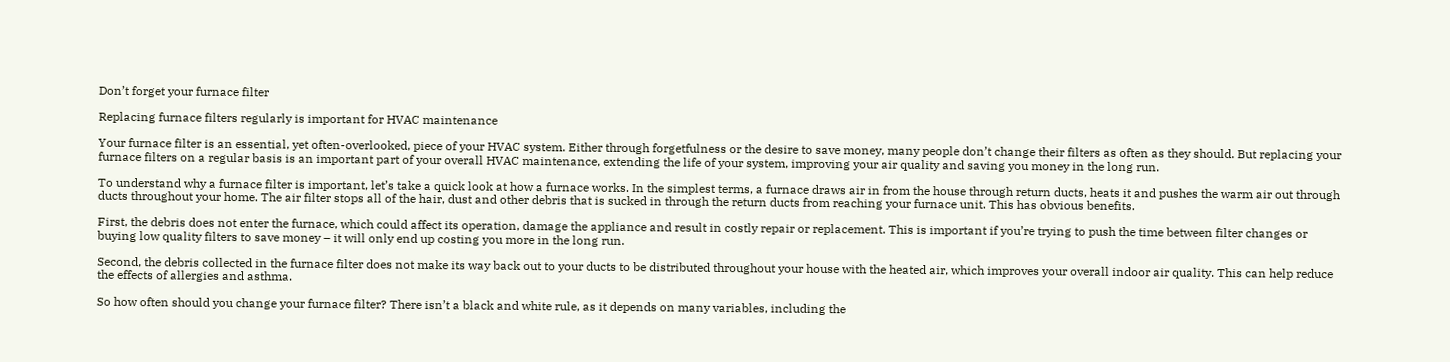Don’t forget your furnace filter

Replacing furnace filters regularly is important for HVAC maintenance

Your furnace filter is an essential, yet often-overlooked, piece of your HVAC system. Either through forgetfulness or the desire to save money, many people don’t change their filters as often as they should. But replacing your furnace filters on a regular basis is an important part of your overall HVAC maintenance, extending the life of your system, improving your air quality and saving you money in the long run.

To understand why a furnace filter is important, let’s take a quick look at how a furnace works. In the simplest terms, a furnace draws air in from the house through return ducts, heats it and pushes the warm air out through ducts throughout your home. The air filter stops all of the hair, dust and other debris that is sucked in through the return ducts from reaching your furnace unit. This has obvious benefits.

First, the debris does not enter the furnace, which could affect its operation, damage the appliance and result in costly repair or replacement. This is important if you’re trying to push the time between filter changes or buying low quality filters to save money – it will only end up costing you more in the long run.

Second, the debris collected in the furnace filter does not make its way back out to your ducts to be distributed throughout your house with the heated air, which improves your overall indoor air quality. This can help reduce the effects of allergies and asthma.

So how often should you change your furnace filter? There isn’t a black and white rule, as it depends on many variables, including the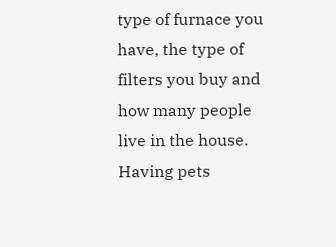type of furnace you have, the type of filters you buy and how many people live in the house. Having pets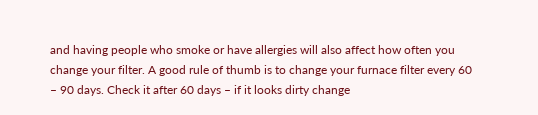and having people who smoke or have allergies will also affect how often you change your filter. A good rule of thumb is to change your furnace filter every 60 – 90 days. Check it after 60 days – if it looks dirty change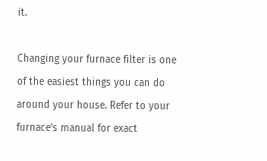it.

Changing your furnace filter is one of the easiest things you can do around your house. Refer to your furnace’s manual for exact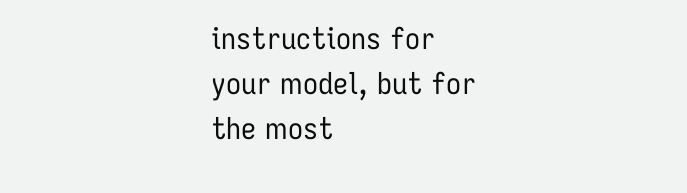instructions for your model, but for the most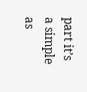part it’s a simple as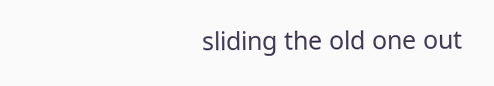sliding the old one out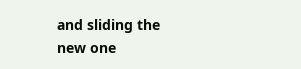and sliding the new one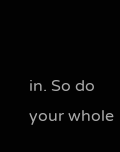in. So do your whole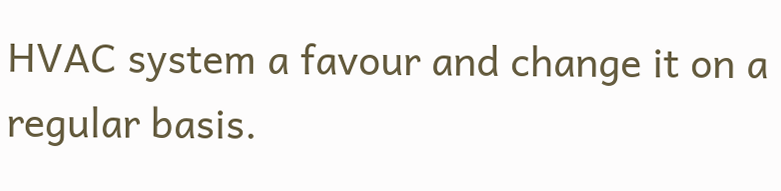HVAC system a favour and change it on a regular basis.